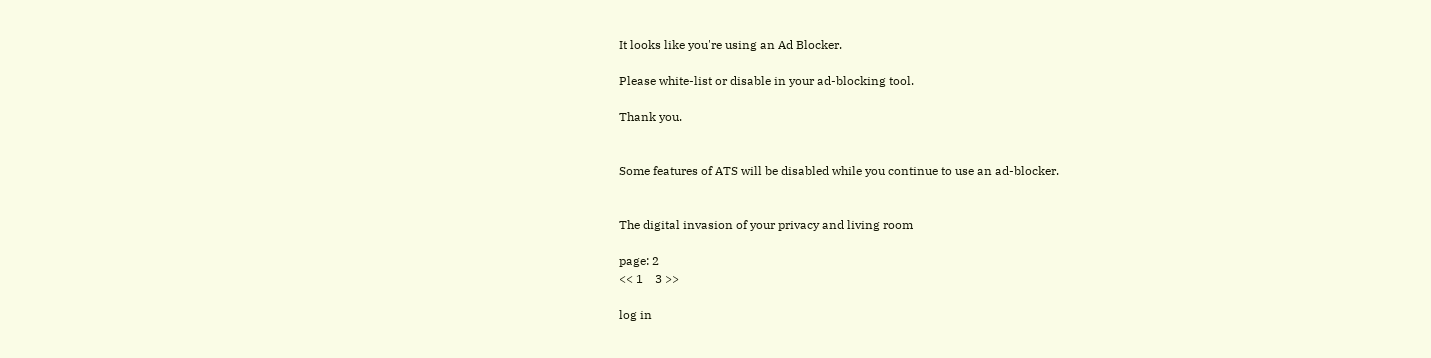It looks like you're using an Ad Blocker.

Please white-list or disable in your ad-blocking tool.

Thank you.


Some features of ATS will be disabled while you continue to use an ad-blocker.


The digital invasion of your privacy and living room

page: 2
<< 1    3 >>

log in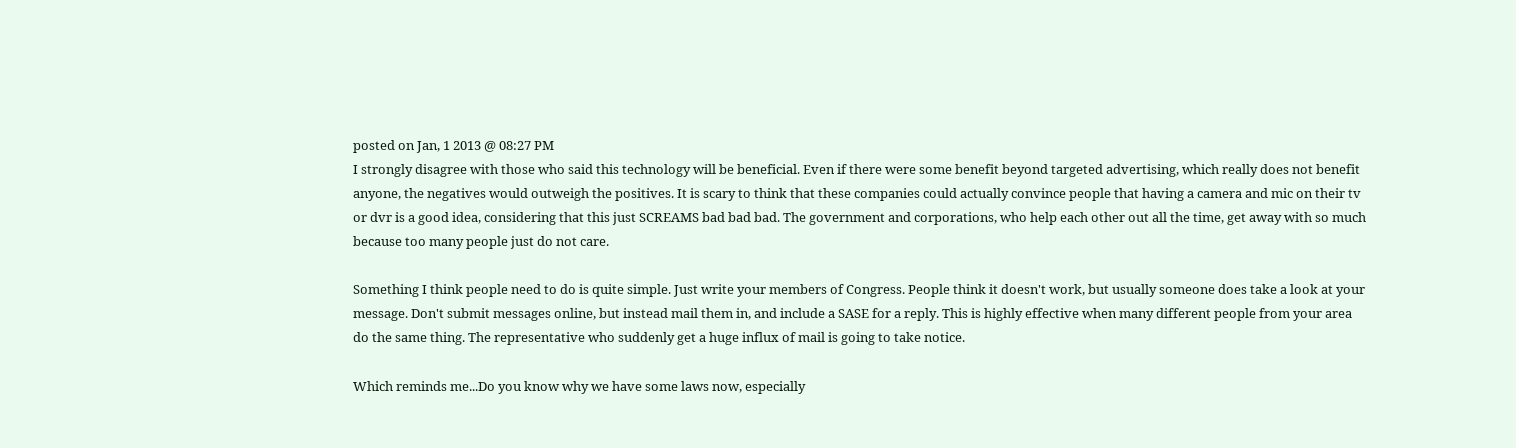posted on Jan, 1 2013 @ 08:27 PM
I strongly disagree with those who said this technology will be beneficial. Even if there were some benefit beyond targeted advertising, which really does not benefit anyone, the negatives would outweigh the positives. It is scary to think that these companies could actually convince people that having a camera and mic on their tv or dvr is a good idea, considering that this just SCREAMS bad bad bad. The government and corporations, who help each other out all the time, get away with so much because too many people just do not care.

Something I think people need to do is quite simple. Just write your members of Congress. People think it doesn't work, but usually someone does take a look at your message. Don't submit messages online, but instead mail them in, and include a SASE for a reply. This is highly effective when many different people from your area do the same thing. The representative who suddenly get a huge influx of mail is going to take notice.

Which reminds me...Do you know why we have some laws now, especially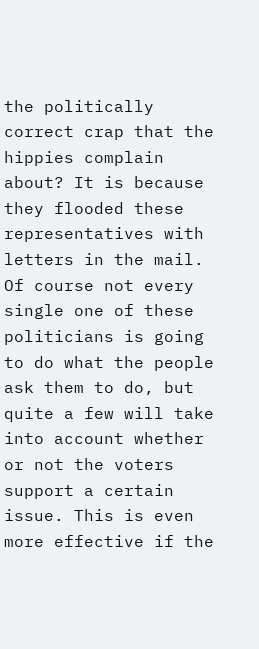the politically correct crap that the hippies complain about? It is because they flooded these representatives with letters in the mail. Of course not every single one of these politicians is going to do what the people ask them to do, but quite a few will take into account whether or not the voters support a certain issue. This is even more effective if the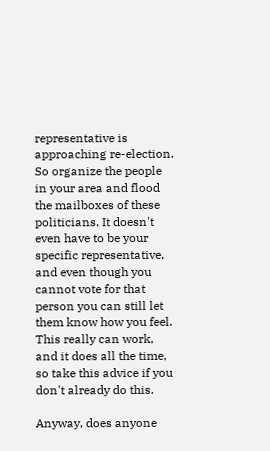representative is approaching re-election. So organize the people in your area and flood the mailboxes of these politicians. It doesn't even have to be your specific representative, and even though you cannot vote for that person you can still let them know how you feel. This really can work, and it does all the time, so take this advice if you don't already do this.

Anyway, does anyone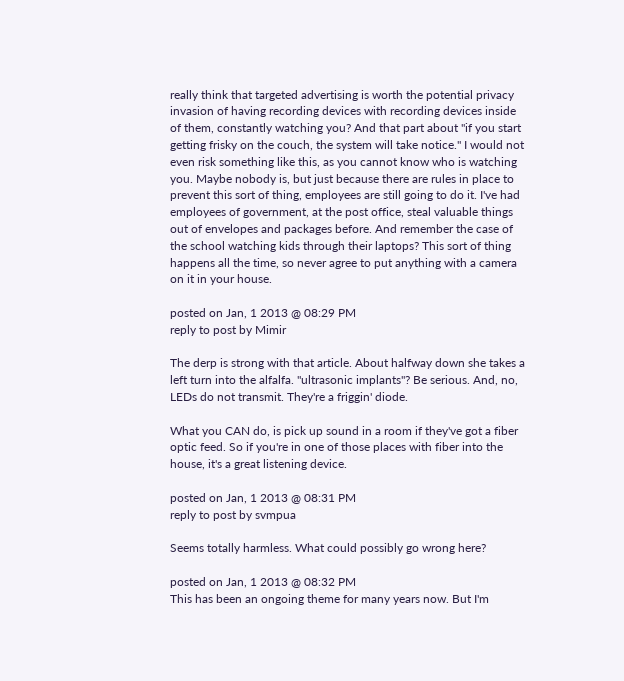really think that targeted advertising is worth the potential privacy invasion of having recording devices with recording devices inside of them, constantly watching you? And that part about "if you start getting frisky on the couch, the system will take notice." I would not even risk something like this, as you cannot know who is watching you. Maybe nobody is, but just because there are rules in place to prevent this sort of thing, employees are still going to do it. I've had employees of government, at the post office, steal valuable things out of envelopes and packages before. And remember the case of the school watching kids through their laptops? This sort of thing happens all the time, so never agree to put anything with a camera on it in your house.

posted on Jan, 1 2013 @ 08:29 PM
reply to post by Mimir

The derp is strong with that article. About halfway down she takes a left turn into the alfalfa. "ultrasonic implants"? Be serious. And, no, LEDs do not transmit. They're a friggin' diode.

What you CAN do, is pick up sound in a room if they've got a fiber optic feed. So if you're in one of those places with fiber into the house, it's a great listening device.

posted on Jan, 1 2013 @ 08:31 PM
reply to post by svmpua

Seems totally harmless. What could possibly go wrong here?

posted on Jan, 1 2013 @ 08:32 PM
This has been an ongoing theme for many years now. But I'm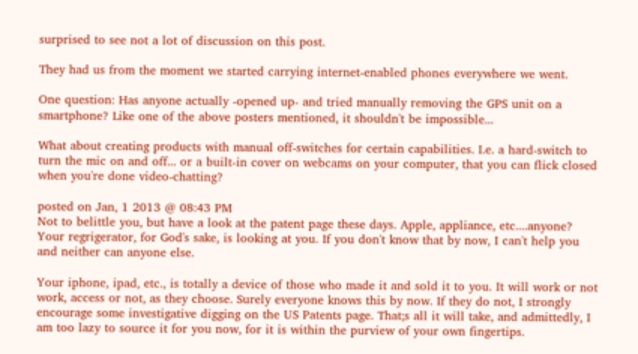surprised to see not a lot of discussion on this post.

They had us from the moment we started carrying internet-enabled phones everywhere we went.

One question: Has anyone actually -opened up- and tried manually removing the GPS unit on a smartphone? Like one of the above posters mentioned, it shouldn't be impossible...

What about creating products with manual off-switches for certain capabilities. I.e. a hard-switch to turn the mic on and off... or a built-in cover on webcams on your computer, that you can flick closed when you're done video-chatting?

posted on Jan, 1 2013 @ 08:43 PM
Not to belittle you, but have a look at the patent page these days. Apple, appliance, etc....anyone?
Your regrigerator, for God's sake, is looking at you. If you don't know that by now, I can't help you and neither can anyone else.

Your iphone, ipad, etc., is totally a device of those who made it and sold it to you. It will work or not work, access or not, as they choose. Surely everyone knows this by now. If they do not, I strongly encourage some investigative digging on the US Patents page. That;s all it will take, and admittedly, I am too lazy to source it for you now, for it is within the purview of your own fingertips.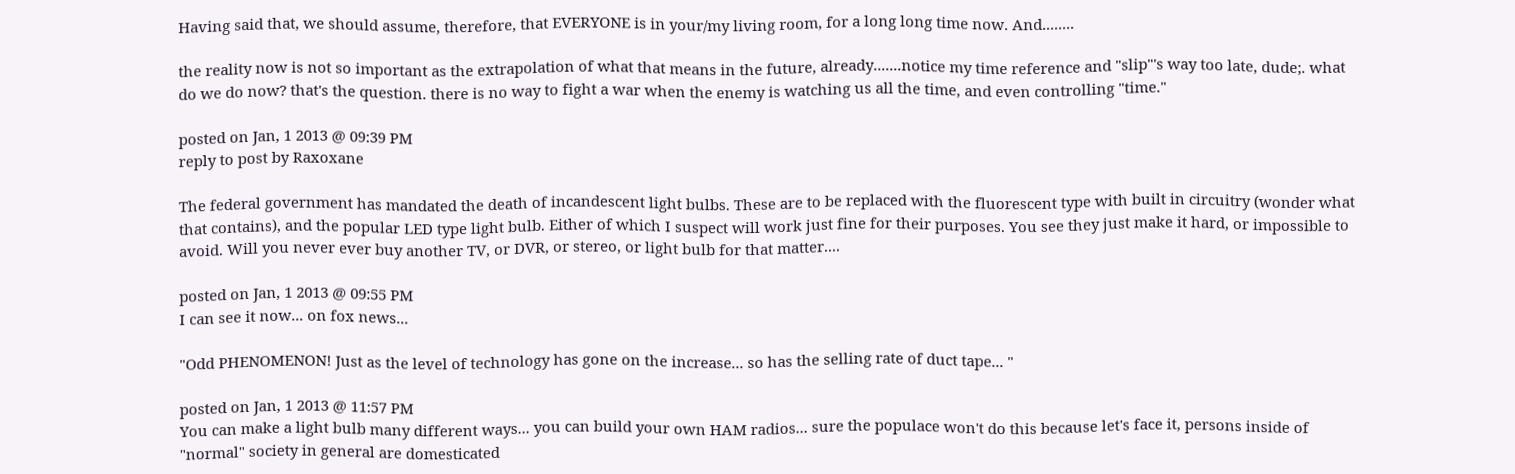Having said that, we should assume, therefore, that EVERYONE is in your/my living room, for a long long time now. And........

the reality now is not so important as the extrapolation of what that means in the future, already.......notice my time reference and "slip"'s way too late, dude;. what do we do now? that's the question. there is no way to fight a war when the enemy is watching us all the time, and even controlling "time."

posted on Jan, 1 2013 @ 09:39 PM
reply to post by Raxoxane

The federal government has mandated the death of incandescent light bulbs. These are to be replaced with the fluorescent type with built in circuitry (wonder what that contains), and the popular LED type light bulb. Either of which I suspect will work just fine for their purposes. You see they just make it hard, or impossible to avoid. Will you never ever buy another TV, or DVR, or stereo, or light bulb for that matter....

posted on Jan, 1 2013 @ 09:55 PM
I can see it now... on fox news...

"Odd PHENOMENON! Just as the level of technology has gone on the increase... so has the selling rate of duct tape... "

posted on Jan, 1 2013 @ 11:57 PM
You can make a light bulb many different ways... you can build your own HAM radios... sure the populace won't do this because let's face it, persons inside of "normal" society in general are domesticated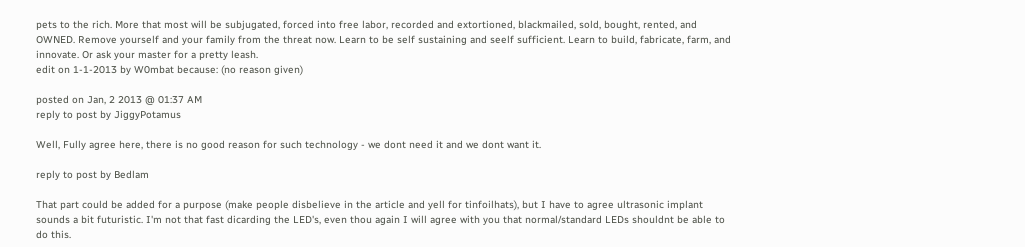pets to the rich. More that most will be subjugated, forced into free labor, recorded and extortioned, blackmailed, sold, bought, rented, and OWNED. Remove yourself and your family from the threat now. Learn to be self sustaining and seelf sufficient. Learn to build, fabricate, farm, and innovate. Or ask your master for a pretty leash.
edit on 1-1-2013 by W0mbat because: (no reason given)

posted on Jan, 2 2013 @ 01:37 AM
reply to post by JiggyPotamus

Well, Fully agree here, there is no good reason for such technology - we dont need it and we dont want it.

reply to post by Bedlam

That part could be added for a purpose (make people disbelieve in the article and yell for tinfoilhats), but I have to agree ultrasonic implant sounds a bit futuristic. I'm not that fast dicarding the LED's, even thou again I will agree with you that normal/standard LEDs shouldnt be able to do this.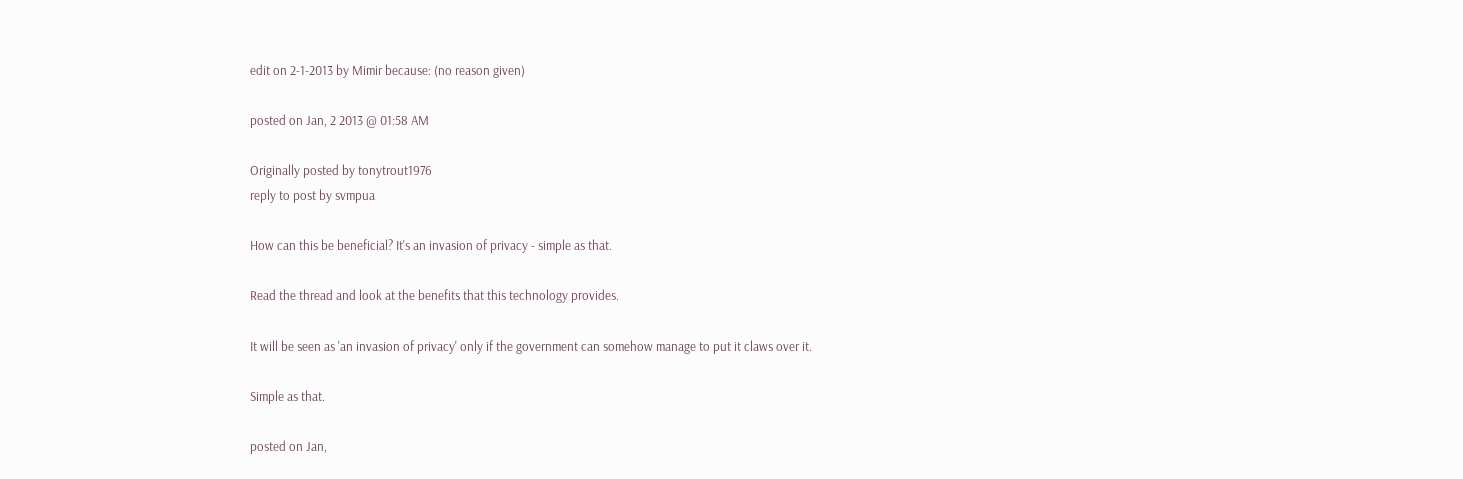edit on 2-1-2013 by Mimir because: (no reason given)

posted on Jan, 2 2013 @ 01:58 AM

Originally posted by tonytrout1976
reply to post by svmpua

How can this be beneficial? It's an invasion of privacy - simple as that.

Read the thread and look at the benefits that this technology provides.

It will be seen as 'an invasion of privacy' only if the government can somehow manage to put it claws over it.

Simple as that.

posted on Jan,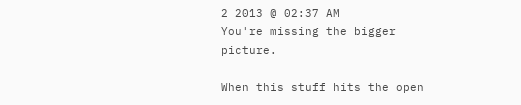2 2013 @ 02:37 AM
You're missing the bigger picture.

When this stuff hits the open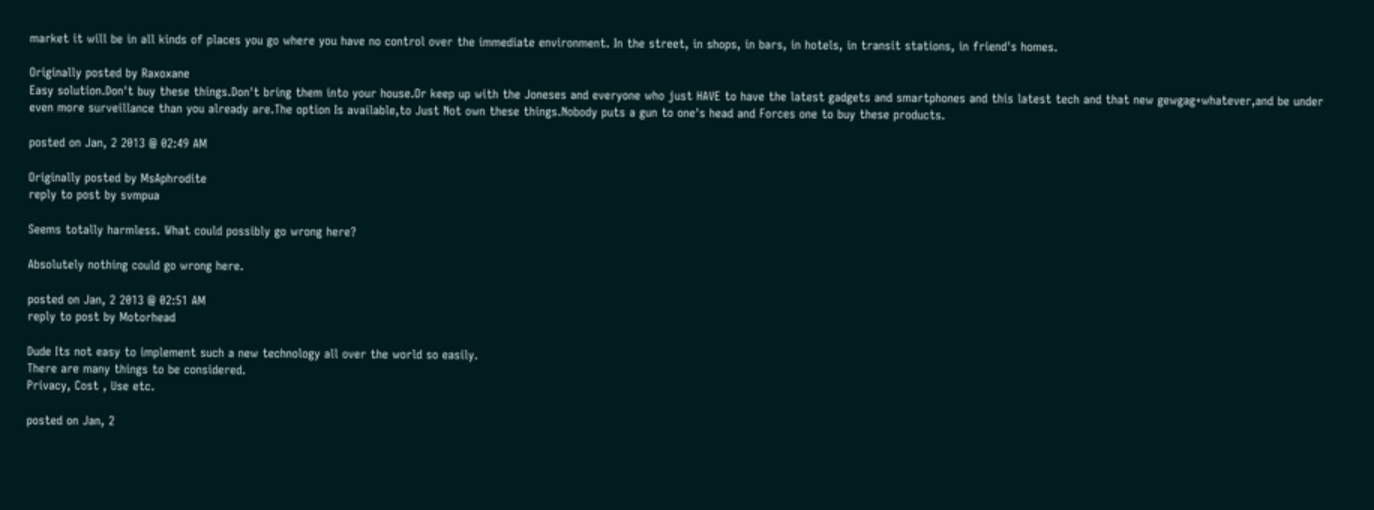market it will be in all kinds of places you go where you have no control over the immediate environment. In the street, in shops, in bars, in hotels, in transit stations, in friend's homes.

Originally posted by Raxoxane
Easy solution.Don't buy these things.Don't bring them into your house.Or keep up with the Joneses and everyone who just HAVE to have the latest gadgets and smartphones and this latest tech and that new gewgag+whatever,and be under even more surveillance than you already are.The option Is available,to Just Not own these things.Nobody puts a gun to one's head and Forces one to buy these products.

posted on Jan, 2 2013 @ 02:49 AM

Originally posted by MsAphrodite
reply to post by svmpua

Seems totally harmless. What could possibly go wrong here?

Absolutely nothing could go wrong here.

posted on Jan, 2 2013 @ 02:51 AM
reply to post by Motorhead

Dude Its not easy to implement such a new technology all over the world so easily.
There are many things to be considered.
Privacy, Cost , Use etc.

posted on Jan, 2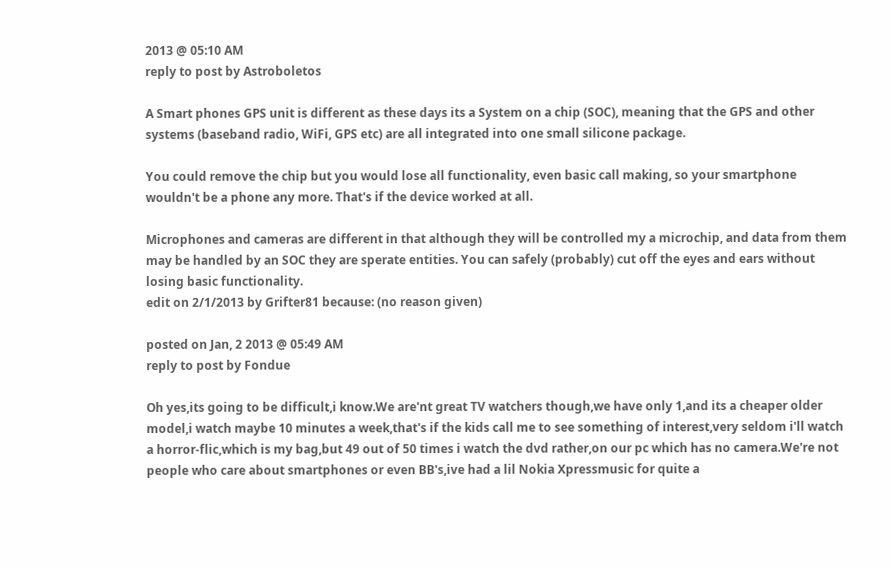2013 @ 05:10 AM
reply to post by Astroboletos

A Smart phones GPS unit is different as these days its a System on a chip (SOC), meaning that the GPS and other systems (baseband radio, WiFi, GPS etc) are all integrated into one small silicone package.

You could remove the chip but you would lose all functionality, even basic call making, so your smartphone wouldn't be a phone any more. That's if the device worked at all.

Microphones and cameras are different in that although they will be controlled my a microchip, and data from them may be handled by an SOC they are sperate entities. You can safely (probably) cut off the eyes and ears without losing basic functionality.
edit on 2/1/2013 by Grifter81 because: (no reason given)

posted on Jan, 2 2013 @ 05:49 AM
reply to post by Fondue

Oh yes,its going to be difficult,i know.We are'nt great TV watchers though,we have only 1,and its a cheaper older model,i watch maybe 10 minutes a week,that's if the kids call me to see something of interest,very seldom i'll watch a horror-flic,which is my bag,but 49 out of 50 times i watch the dvd rather,on our pc which has no camera.We're not people who care about smartphones or even BB's,ive had a lil Nokia Xpressmusic for quite a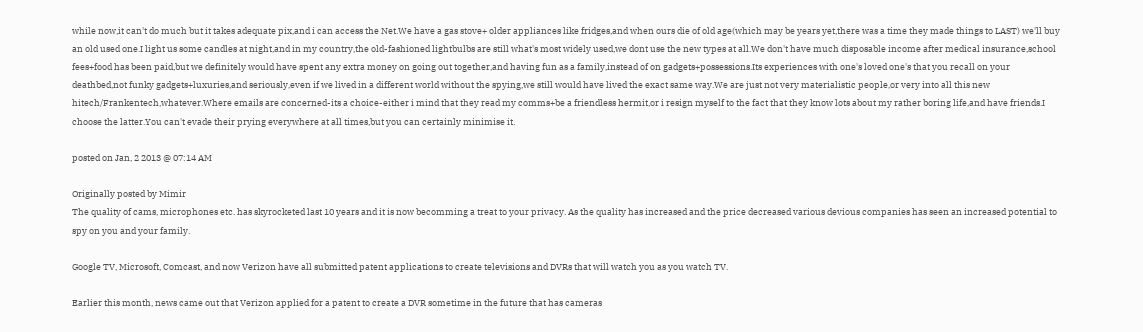while now,it can't do much but it takes adequate pix,and i can access the Net.We have a gas stove+ older appliances like fridges,and when ours die of old age(which may be years yet,there was a time they made things to LAST) we'll buy an old used one.I light us some candles at night,and in my country,the old-fashioned lightbulbs are still what's most widely used,we dont use the new types at all.We don't have much disposable income after medical insurance,school fees+food has been paid,but we definitely would have spent any extra money on going out together,and having fun as a family,instead of on gadgets+possessions.Its experiences with one's loved one's that you recall on your deathbed,not funky gadgets+luxuries,and seriously,even if we lived in a different world without the spying,we still would have lived the exact same way.We are just not very materialistic people,or very into all this new hitech/Frankentech,whatever.Where emails are concerned-its a choice-either i mind that they read my comms+be a friendless hermit,or i resign myself to the fact that they know lots about my rather boring life,and have friends.I choose the latter.You can't evade their prying everywhere at all times,but you can certainly minimise it.

posted on Jan, 2 2013 @ 07:14 AM

Originally posted by Mimir
The quality of cams, microphones etc. has skyrocketed last 10 years and it is now becomming a treat to your privacy. As the quality has increased and the price decreased various devious companies has seen an increased potential to spy on you and your family.

Google TV, Microsoft, Comcast, and now Verizon have all submitted patent applications to create televisions and DVRs that will watch you as you watch TV.

Earlier this month, news came out that Verizon applied for a patent to create a DVR sometime in the future that has cameras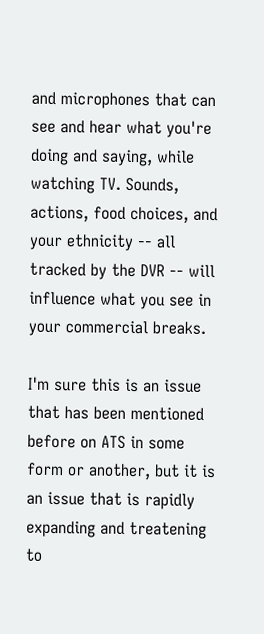and microphones that can see and hear what you're doing and saying, while watching TV. Sounds, actions, food choices, and your ethnicity -- all tracked by the DVR -- will influence what you see in your commercial breaks.

I'm sure this is an issue that has been mentioned before on ATS in some form or another, but it is an issue that is rapidly expanding and treatening to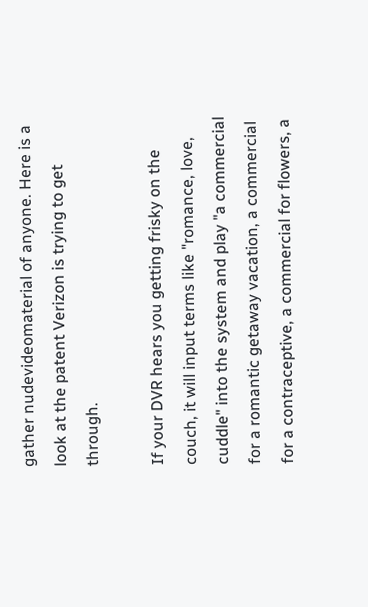gather nudevideomaterial of anyone. Here is a look at the patent Verizon is trying to get through.

If your DVR hears you getting frisky on the couch, it will input terms like "romance, love, cuddle" into the system and play "a commercial for a romantic getaway vacation, a commercial for a contraceptive, a commercial for flowers, a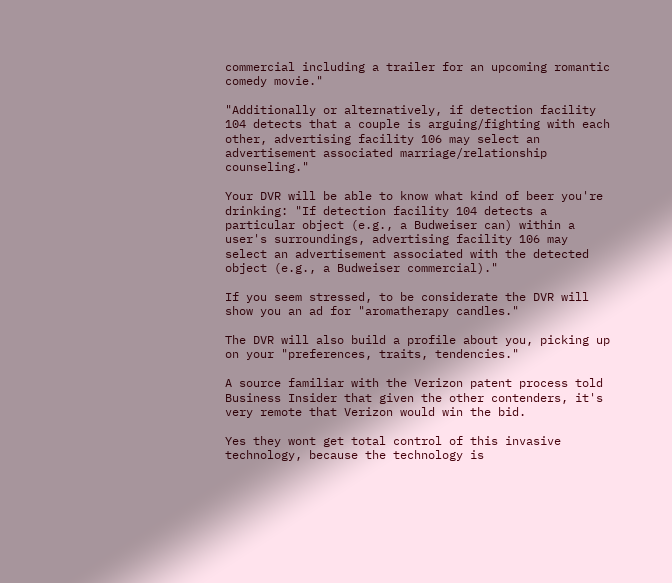commercial including a trailer for an upcoming romantic comedy movie."

"Additionally or alternatively, if detection facility 104 detects that a couple is arguing/fighting with each other, advertising facility 106 may select an advertisement associated marriage/relationship counseling."

Your DVR will be able to know what kind of beer you're drinking: "If detection facility 104 detects a particular object (e.g., a Budweiser can) within a user's surroundings, advertising facility 106 may select an advertisement associated with the detected object (e.g., a Budweiser commercial)."

If you seem stressed, to be considerate the DVR will show you an ad for "aromatherapy candles."

The DVR will also build a profile about you, picking up on your "preferences, traits, tendencies."

A source familiar with the Verizon patent process told Business Insider that given the other contenders, it's very remote that Verizon would win the bid.

Yes they wont get total control of this invasive technology, because the technology is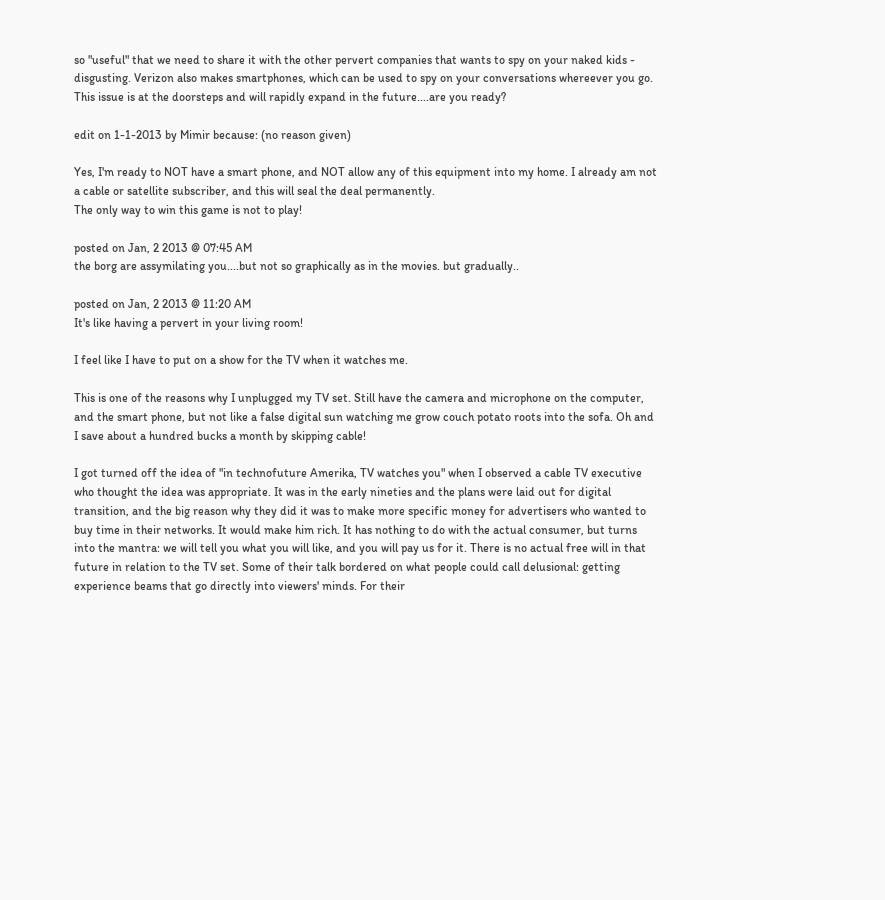so "useful" that we need to share it with the other pervert companies that wants to spy on your naked kids - disgusting. Verizon also makes smartphones, which can be used to spy on your conversations whereever you go. This issue is at the doorsteps and will rapidly expand in the future....are you ready?

edit on 1-1-2013 by Mimir because: (no reason given)

Yes, I'm ready to NOT have a smart phone, and NOT allow any of this equipment into my home. I already am not a cable or satellite subscriber, and this will seal the deal permanently.
The only way to win this game is not to play!

posted on Jan, 2 2013 @ 07:45 AM
the borg are assymilating you....but not so graphically as in the movies. but gradually..

posted on Jan, 2 2013 @ 11:20 AM
It's like having a pervert in your living room!

I feel like I have to put on a show for the TV when it watches me.

This is one of the reasons why I unplugged my TV set. Still have the camera and microphone on the computer, and the smart phone, but not like a false digital sun watching me grow couch potato roots into the sofa. Oh and I save about a hundred bucks a month by skipping cable!

I got turned off the idea of "in technofuture Amerika, TV watches you" when I observed a cable TV executive who thought the idea was appropriate. It was in the early nineties and the plans were laid out for digital transition, and the big reason why they did it was to make more specific money for advertisers who wanted to buy time in their networks. It would make him rich. It has nothing to do with the actual consumer, but turns into the mantra: we will tell you what you will like, and you will pay us for it. There is no actual free will in that future in relation to the TV set. Some of their talk bordered on what people could call delusional: getting experience beams that go directly into viewers' minds. For their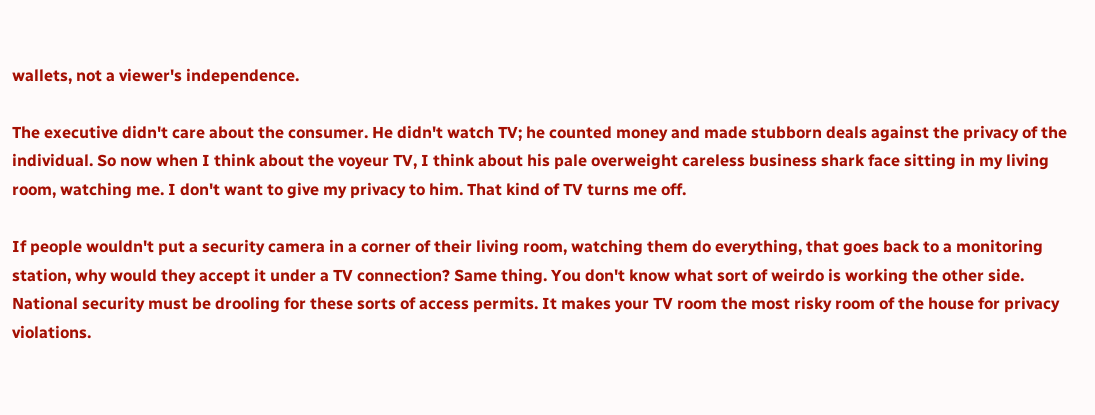wallets, not a viewer's independence.

The executive didn't care about the consumer. He didn't watch TV; he counted money and made stubborn deals against the privacy of the individual. So now when I think about the voyeur TV, I think about his pale overweight careless business shark face sitting in my living room, watching me. I don't want to give my privacy to him. That kind of TV turns me off.

If people wouldn't put a security camera in a corner of their living room, watching them do everything, that goes back to a monitoring station, why would they accept it under a TV connection? Same thing. You don't know what sort of weirdo is working the other side. National security must be drooling for these sorts of access permits. It makes your TV room the most risky room of the house for privacy violations.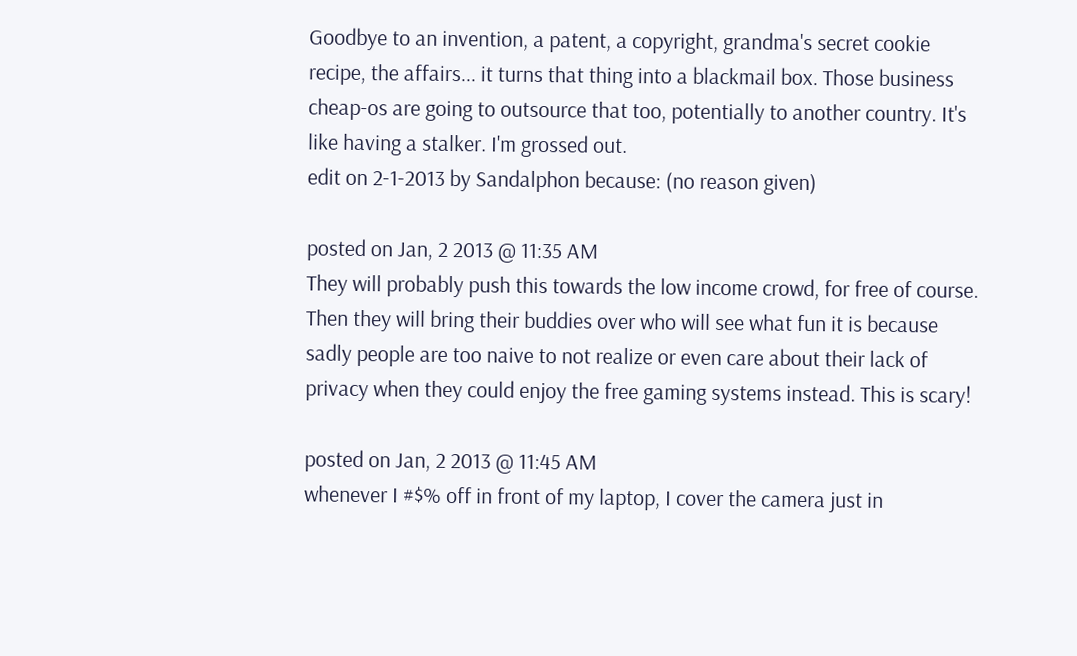Goodbye to an invention, a patent, a copyright, grandma's secret cookie recipe, the affairs... it turns that thing into a blackmail box. Those business cheap-os are going to outsource that too, potentially to another country. It's like having a stalker. I'm grossed out.
edit on 2-1-2013 by Sandalphon because: (no reason given)

posted on Jan, 2 2013 @ 11:35 AM
They will probably push this towards the low income crowd, for free of course. Then they will bring their buddies over who will see what fun it is because sadly people are too naive to not realize or even care about their lack of privacy when they could enjoy the free gaming systems instead. This is scary!

posted on Jan, 2 2013 @ 11:45 AM
whenever I #$% off in front of my laptop, I cover the camera just in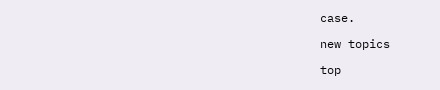case.

new topics

top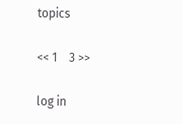topics

<< 1    3 >>

log in